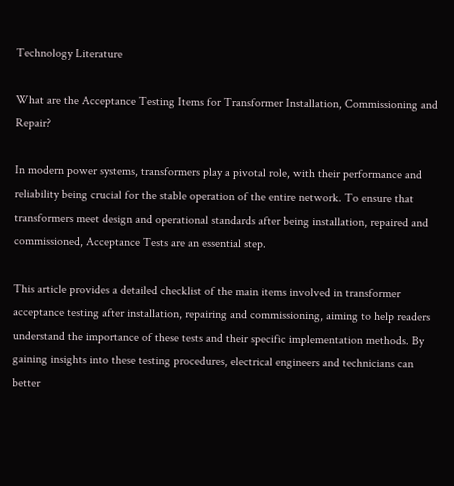Technology Literature

What are the Acceptance Testing Items for Transformer Installation, Commissioning and Repair?

In modern power systems, transformers play a pivotal role, with their performance and reliability being crucial for the stable operation of the entire network. To ensure that transformers meet design and operational standards after being installation, repaired and commissioned, Acceptance Tests are an essential step.

This article provides a detailed checklist of the main items involved in transformer acceptance testing after installation, repairing and commissioning, aiming to help readers understand the importance of these tests and their specific implementation methods. By gaining insights into these testing procedures, electrical engineers and technicians can better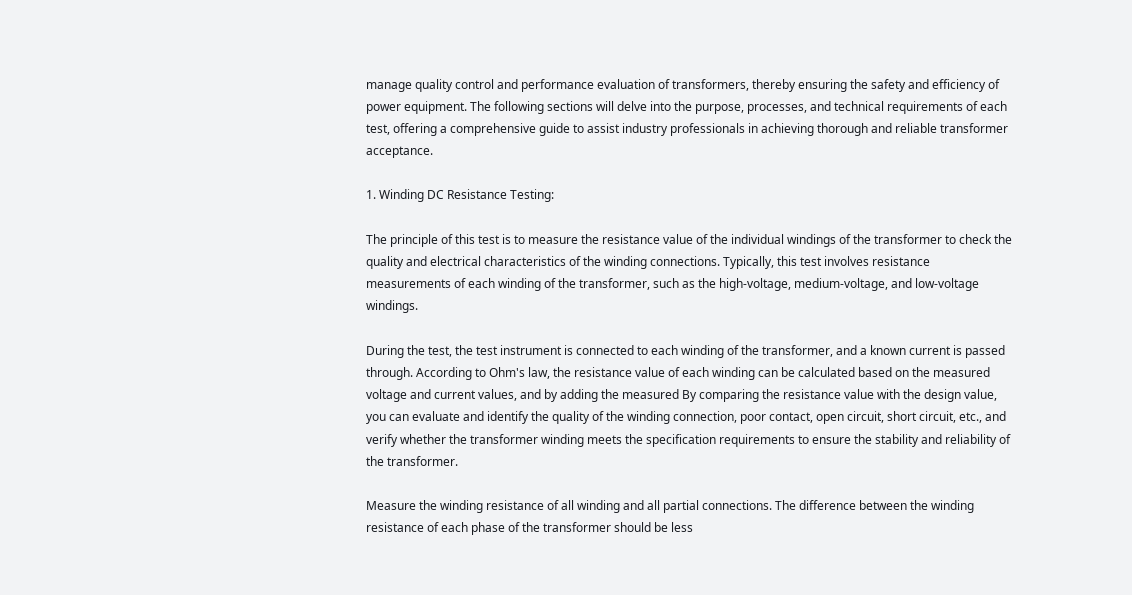manage quality control and performance evaluation of transformers, thereby ensuring the safety and efficiency of power equipment. The following sections will delve into the purpose, processes, and technical requirements of each test, offering a comprehensive guide to assist industry professionals in achieving thorough and reliable transformer acceptance.

1. Winding DC Resistance Testing:

The principle of this test is to measure the resistance value of the individual windings of the transformer to check the quality and electrical characteristics of the winding connections. Typically, this test involves resistance measurements of each winding of the transformer, such as the high-voltage, medium-voltage, and low-voltage windings.

During the test, the test instrument is connected to each winding of the transformer, and a known current is passed through. According to Ohm's law, the resistance value of each winding can be calculated based on the measured voltage and current values, and by adding the measured By comparing the resistance value with the design value, you can evaluate and identify the quality of the winding connection, poor contact, open circuit, short circuit, etc., and verify whether the transformer winding meets the specification requirements to ensure the stability and reliability of the transformer.

Measure the winding resistance of all winding and all partial connections. The difference between the winding resistance of each phase of the transformer should be less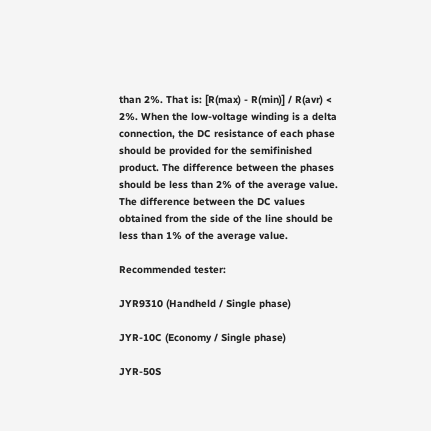than 2%. That is: [R(max) - R(min)] / R(avr) < 2%. When the low-voltage winding is a delta connection, the DC resistance of each phase should be provided for the semifinished product. The difference between the phases should be less than 2% of the average value. The difference between the DC values obtained from the side of the line should be less than 1% of the average value.

Recommended tester:

JYR9310 (Handheld / Single phase)

JYR-10C (Economy / Single phase)

JYR-50S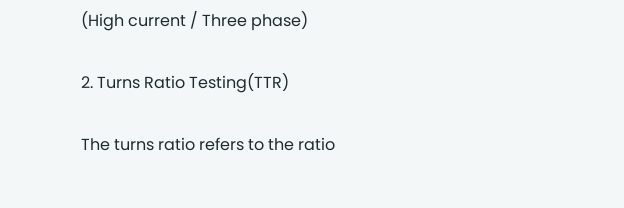(High current / Three phase)

2. Turns Ratio Testing(TTR)

The turns ratio refers to the ratio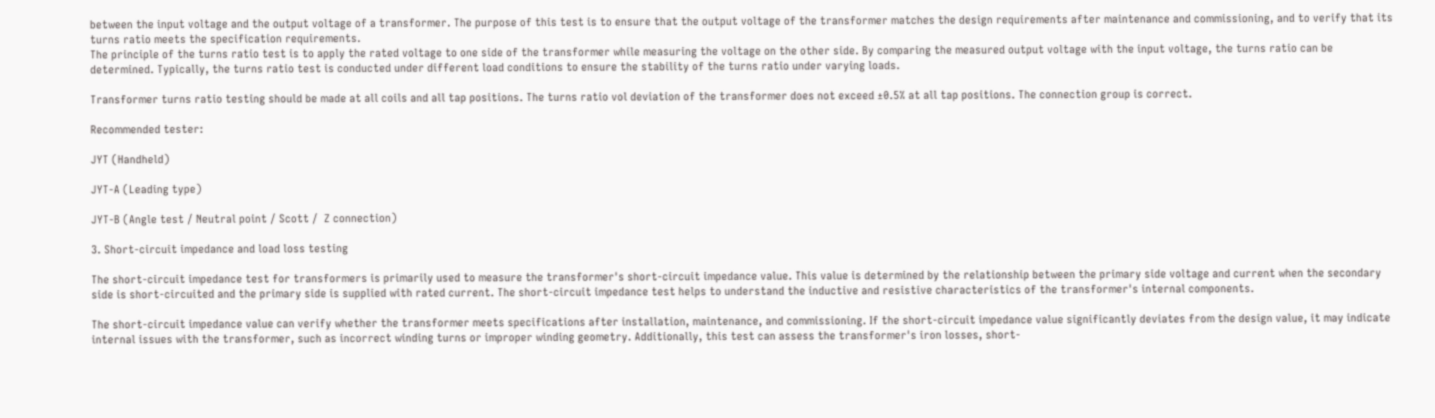between the input voltage and the output voltage of a transformer. The purpose of this test is to ensure that the output voltage of the transformer matches the design requirements after maintenance and commissioning, and to verify that its turns ratio meets the specification requirements.
The principle of the turns ratio test is to apply the rated voltage to one side of the transformer while measuring the voltage on the other side. By comparing the measured output voltage with the input voltage, the turns ratio can be determined. Typically, the turns ratio test is conducted under different load conditions to ensure the stability of the turns ratio under varying loads.

Transformer turns ratio testing should be made at all coils and all tap positions. The turns ratio vol deviation of the transformer does not exceed ±0.5% at all tap positions. The connection group is correct.

Recommended tester:

JYT (Handheld)

JYT-A (Leading type)

JYT-B (Angle test / Neutral point / Scott /  Z connection)

3. Short-circuit impedance and load loss testing

The short-circuit impedance test for transformers is primarily used to measure the transformer's short-circuit impedance value. This value is determined by the relationship between the primary side voltage and current when the secondary side is short-circuited and the primary side is supplied with rated current. The short-circuit impedance test helps to understand the inductive and resistive characteristics of the transformer's internal components.

The short-circuit impedance value can verify whether the transformer meets specifications after installation, maintenance, and commissioning. If the short-circuit impedance value significantly deviates from the design value, it may indicate internal issues with the transformer, such as incorrect winding turns or improper winding geometry. Additionally, this test can assess the transformer's iron losses, short-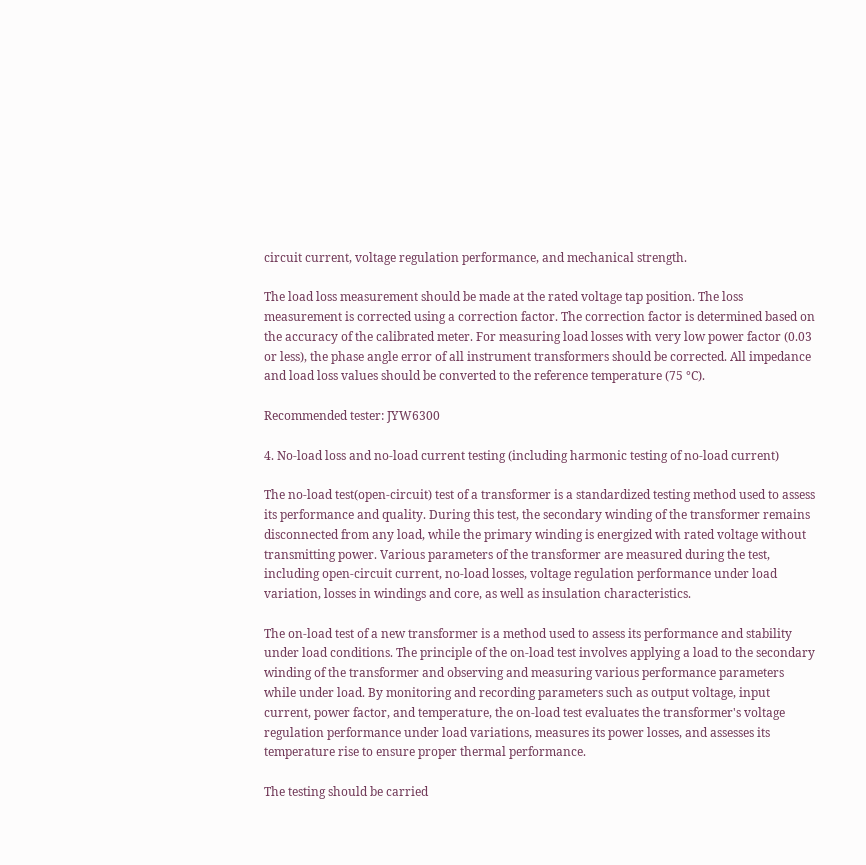circuit current, voltage regulation performance, and mechanical strength.

The load loss measurement should be made at the rated voltage tap position. The loss measurement is corrected using a correction factor. The correction factor is determined based on the accuracy of the calibrated meter. For measuring load losses with very low power factor (0.03 or less), the phase angle error of all instrument transformers should be corrected. All impedance and load loss values should be converted to the reference temperature (75 °C).

Recommended tester: JYW6300

4. No-load loss and no-load current testing (including harmonic testing of no-load current)

The no-load test(open-circuit) test of a transformer is a standardized testing method used to assess its performance and quality. During this test, the secondary winding of the transformer remains disconnected from any load, while the primary winding is energized with rated voltage without transmitting power. Various parameters of the transformer are measured during the test, including open-circuit current, no-load losses, voltage regulation performance under load variation, losses in windings and core, as well as insulation characteristics.

The on-load test of a new transformer is a method used to assess its performance and stability under load conditions. The principle of the on-load test involves applying a load to the secondary winding of the transformer and observing and measuring various performance parameters while under load. By monitoring and recording parameters such as output voltage, input current, power factor, and temperature, the on-load test evaluates the transformer's voltage regulation performance under load variations, measures its power losses, and assesses its temperature rise to ensure proper thermal performance.

The testing should be carried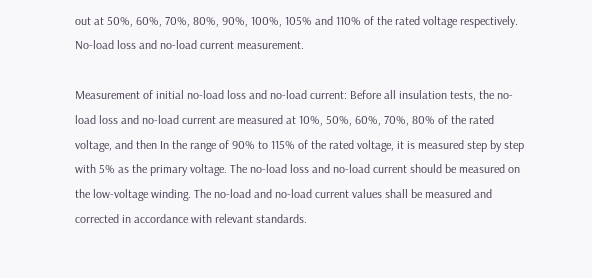out at 50%, 60%, 70%, 80%, 90%, 100%, 105% and 110% of the rated voltage respectively. No-load loss and no-load current measurement.

Measurement of initial no-load loss and no-load current: Before all insulation tests, the no-load loss and no-load current are measured at 10%, 50%, 60%, 70%, 80% of the rated voltage, and then In the range of 90% to 115% of the rated voltage, it is measured step by step with 5% as the primary voltage. The no-load loss and no-load current should be measured on the low-voltage winding. The no-load and no-load current values shall be measured and corrected in accordance with relevant standards.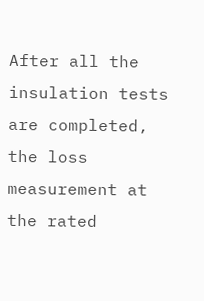After all the insulation tests are completed, the loss measurement at the rated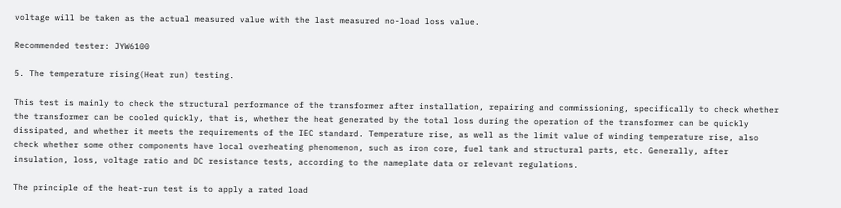voltage will be taken as the actual measured value with the last measured no-load loss value.

Recommended tester: JYW6100

5. The temperature rising(Heat run) testing.

This test is mainly to check the structural performance of the transformer after installation, repairing and commissioning, specifically to check whether the transformer can be cooled quickly, that is, whether the heat generated by the total loss during the operation of the transformer can be quickly dissipated, and whether it meets the requirements of the IEC standard. Temperature rise, as well as the limit value of winding temperature rise, also check whether some other components have local overheating phenomenon, such as iron core, fuel tank and structural parts, etc. Generally, after insulation, loss, voltage ratio and DC resistance tests, according to the nameplate data or relevant regulations.

The principle of the heat-run test is to apply a rated load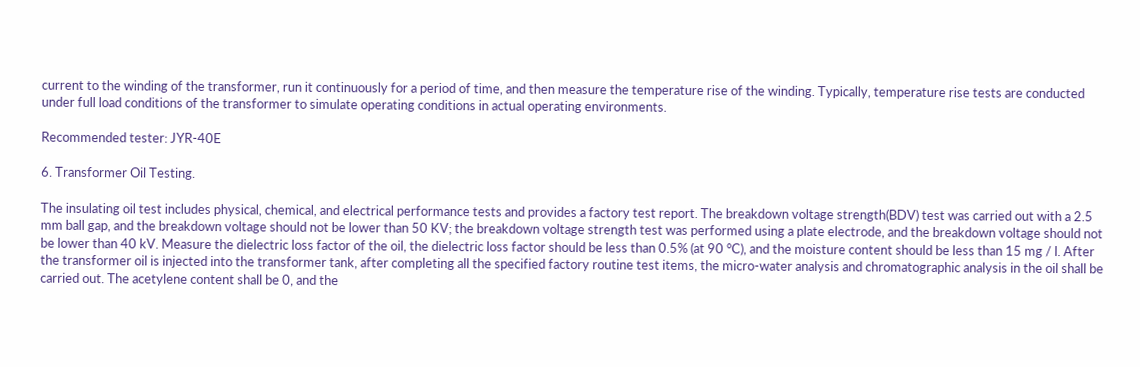current to the winding of the transformer, run it continuously for a period of time, and then measure the temperature rise of the winding. Typically, temperature rise tests are conducted under full load conditions of the transformer to simulate operating conditions in actual operating environments.

Recommended tester: JYR-40E

6. Transformer Oil Testing.

The insulating oil test includes physical, chemical, and electrical performance tests and provides a factory test report. The breakdown voltage strength(BDV) test was carried out with a 2.5 mm ball gap, and the breakdown voltage should not be lower than 50 KV; the breakdown voltage strength test was performed using a plate electrode, and the breakdown voltage should not be lower than 40 kV. Measure the dielectric loss factor of the oil, the dielectric loss factor should be less than 0.5% (at 90 °C), and the moisture content should be less than 15 mg / l. After the transformer oil is injected into the transformer tank, after completing all the specified factory routine test items, the micro-water analysis and chromatographic analysis in the oil shall be carried out. The acetylene content shall be 0, and the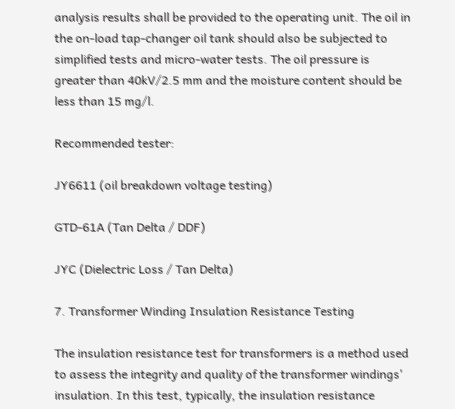analysis results shall be provided to the operating unit. The oil in the on-load tap-changer oil tank should also be subjected to simplified tests and micro-water tests. The oil pressure is greater than 40kV/2.5 mm and the moisture content should be less than 15 mg/l.

Recommended tester:

JY6611 (oil breakdown voltage testing)

GTD-61A (Tan Delta / DDF)

JYC (Dielectric Loss / Tan Delta)

7. Transformer Winding Insulation Resistance Testing

The insulation resistance test for transformers is a method used to assess the integrity and quality of the transformer windings' insulation. In this test, typically, the insulation resistance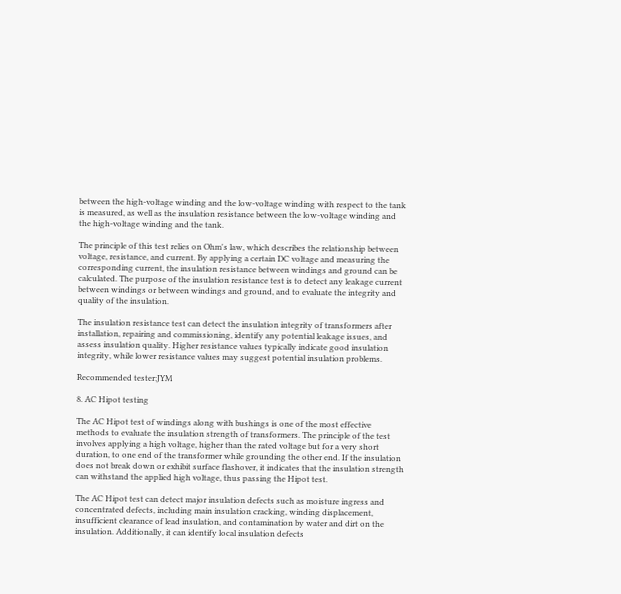between the high-voltage winding and the low-voltage winding with respect to the tank is measured, as well as the insulation resistance between the low-voltage winding and the high-voltage winding and the tank.

The principle of this test relies on Ohm's law, which describes the relationship between voltage, resistance, and current. By applying a certain DC voltage and measuring the corresponding current, the insulation resistance between windings and ground can be calculated. The purpose of the insulation resistance test is to detect any leakage current between windings or between windings and ground, and to evaluate the integrity and quality of the insulation.

The insulation resistance test can detect the insulation integrity of transformers after installation, repairing and commissioning, identify any potential leakage issues, and assess insulation quality. Higher resistance values typically indicate good insulation integrity, while lower resistance values may suggest potential insulation problems.

Recommended tester:JYM

8. AC Hipot testing

The AC Hipot test of windings along with bushings is one of the most effective methods to evaluate the insulation strength of transformers. The principle of the test involves applying a high voltage, higher than the rated voltage but for a very short duration, to one end of the transformer while grounding the other end. If the insulation does not break down or exhibit surface flashover, it indicates that the insulation strength can withstand the applied high voltage, thus passing the Hipot test.

The AC Hipot test can detect major insulation defects such as moisture ingress and concentrated defects, including main insulation cracking, winding displacement, insufficient clearance of lead insulation, and contamination by water and dirt on the insulation. Additionally, it can identify local insulation defects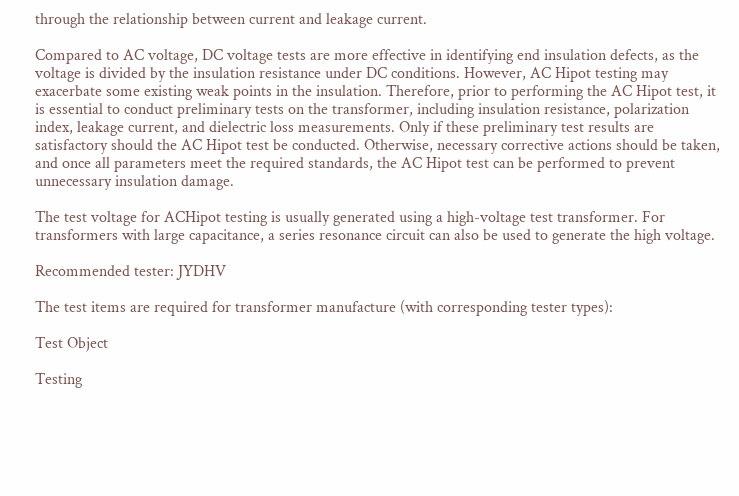through the relationship between current and leakage current.

Compared to AC voltage, DC voltage tests are more effective in identifying end insulation defects, as the voltage is divided by the insulation resistance under DC conditions. However, AC Hipot testing may exacerbate some existing weak points in the insulation. Therefore, prior to performing the AC Hipot test, it is essential to conduct preliminary tests on the transformer, including insulation resistance, polarization index, leakage current, and dielectric loss measurements. Only if these preliminary test results are satisfactory should the AC Hipot test be conducted. Otherwise, necessary corrective actions should be taken, and once all parameters meet the required standards, the AC Hipot test can be performed to prevent unnecessary insulation damage.

The test voltage for ACHipot testing is usually generated using a high-voltage test transformer. For transformers with large capacitance, a series resonance circuit can also be used to generate the high voltage.

Recommended tester: JYDHV

The test items are required for transformer manufacture (with corresponding tester types):

Test Object

Testing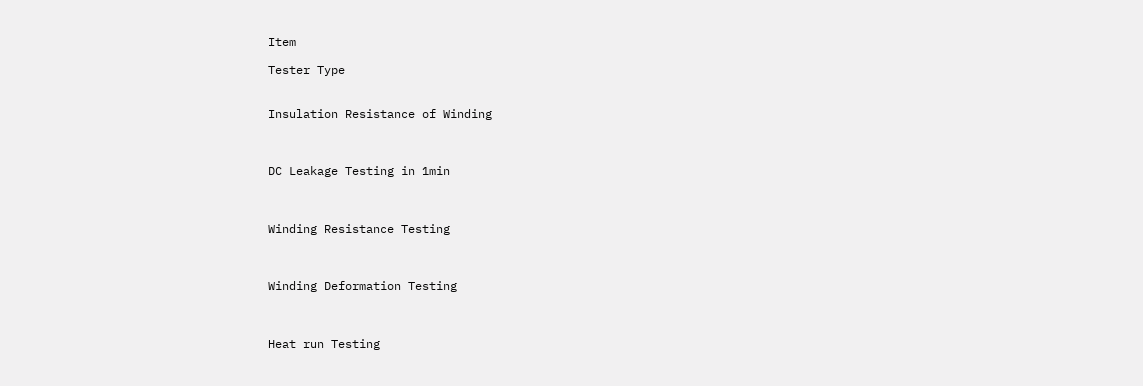Item

Tester Type


Insulation Resistance of Winding



DC Leakage Testing in 1min



Winding Resistance Testing



Winding Deformation Testing



Heat run Testing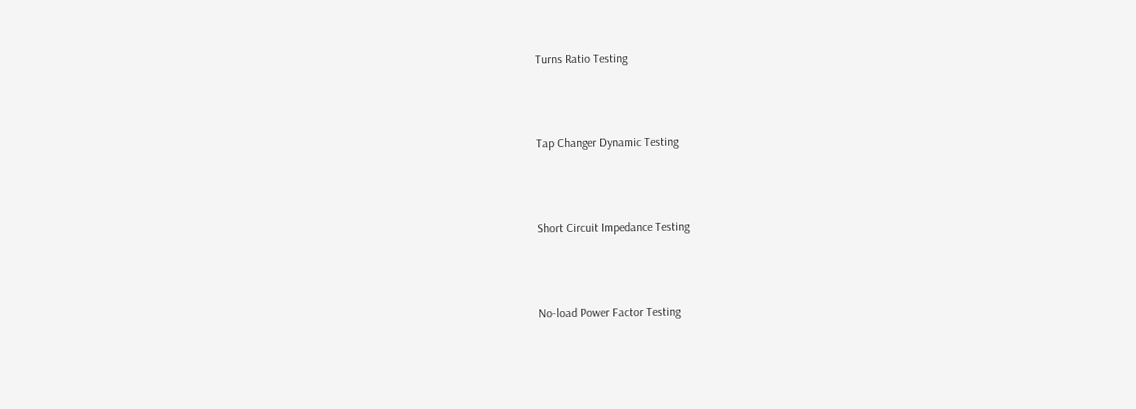Turns Ratio Testing



Tap Changer Dynamic Testing



Short Circuit Impedance Testing



No-load Power Factor Testing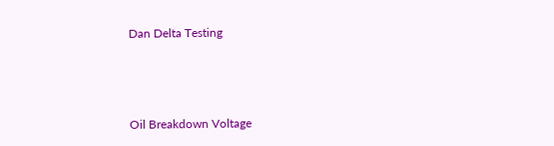Dan Delta Testing



Oil Breakdown Voltage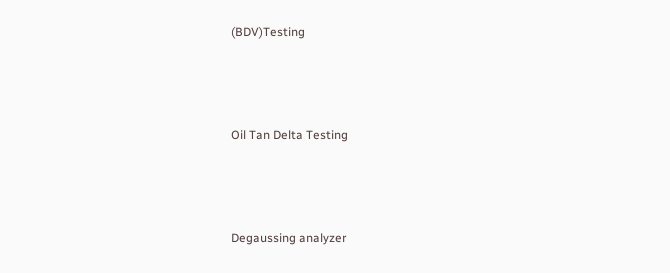(BDV)Testing



Oil Tan Delta Testing



Degaussing analyzer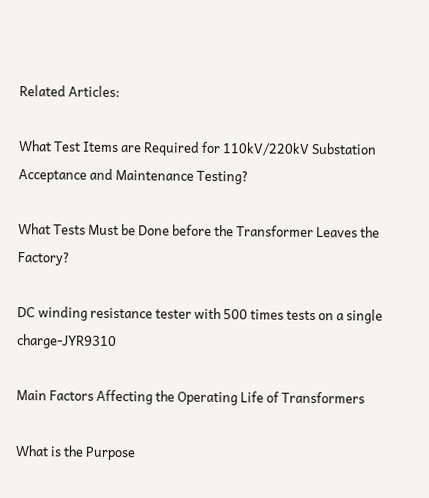Related Articles:

What Test Items are Required for 110kV/220kV Substation Acceptance and Maintenance Testing?

What Tests Must be Done before the Transformer Leaves the Factory?

DC winding resistance tester with 500 times tests on a single charge-JYR9310

Main Factors Affecting the Operating Life of Transformers

What is the Purpose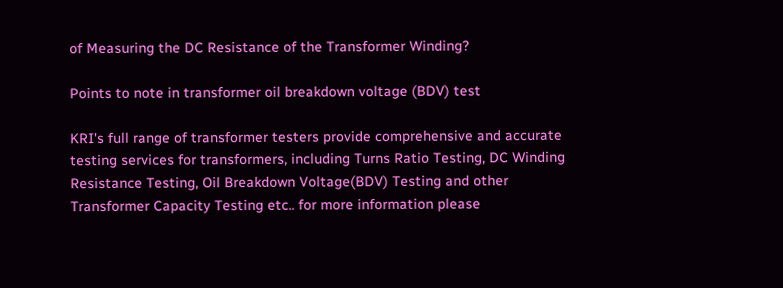of Measuring the DC Resistance of the Transformer Winding?

Points to note in transformer oil breakdown voltage (BDV) test

KRI's full range of transformer testers provide comprehensive and accurate testing services for transformers, including Turns Ratio Testing, DC Winding Resistance Testing, Oil Breakdown Voltage(BDV) Testing and other Transformer Capacity Testing etc.. for more information please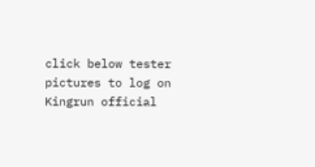click below tester pictures to log on Kingrun official